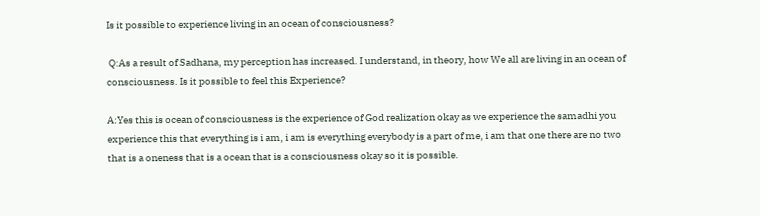Is it possible to experience living in an ocean of consciousness?

 Q:As a result of Sadhana, my perception has increased. I understand, in theory, how We all are living in an ocean of consciousness. Is it possible to feel this Experience?

A:Yes this is ocean of consciousness is the experience of God realization okay as we experience the samadhi you experience this that everything is i am, i am is everything everybody is a part of me, i am that one there are no two that is a oneness that is a ocean that is a consciousness okay so it is possible.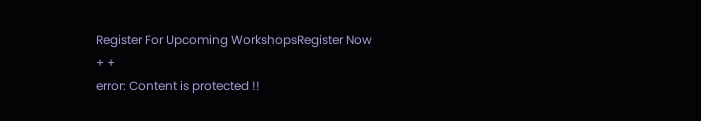Register For Upcoming WorkshopsRegister Now
+ +
error: Content is protected !!